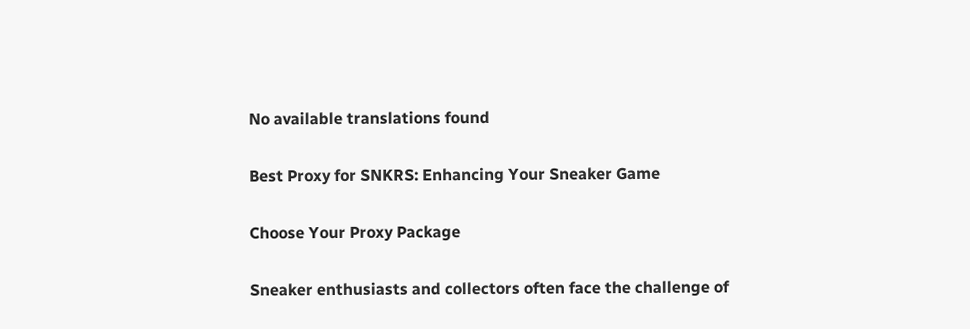No available translations found

Best Proxy for SNKRS: Enhancing Your Sneaker Game

Choose Your Proxy Package

Sneaker enthusiasts and collectors often face the challenge of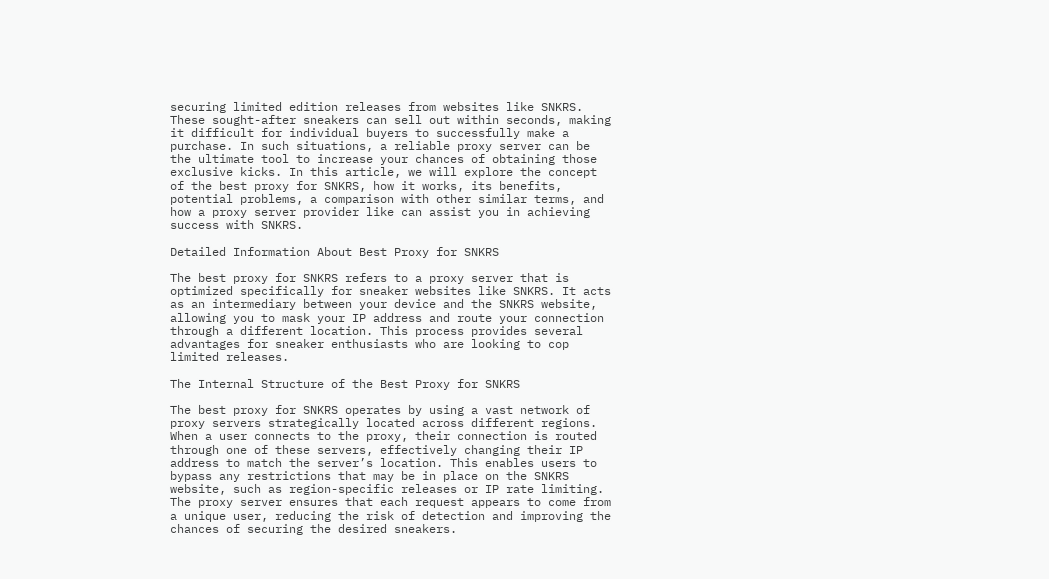securing limited edition releases from websites like SNKRS. These sought-after sneakers can sell out within seconds, making it difficult for individual buyers to successfully make a purchase. In such situations, a reliable proxy server can be the ultimate tool to increase your chances of obtaining those exclusive kicks. In this article, we will explore the concept of the best proxy for SNKRS, how it works, its benefits, potential problems, a comparison with other similar terms, and how a proxy server provider like can assist you in achieving success with SNKRS.

Detailed Information About Best Proxy for SNKRS

The best proxy for SNKRS refers to a proxy server that is optimized specifically for sneaker websites like SNKRS. It acts as an intermediary between your device and the SNKRS website, allowing you to mask your IP address and route your connection through a different location. This process provides several advantages for sneaker enthusiasts who are looking to cop limited releases.

The Internal Structure of the Best Proxy for SNKRS

The best proxy for SNKRS operates by using a vast network of proxy servers strategically located across different regions. When a user connects to the proxy, their connection is routed through one of these servers, effectively changing their IP address to match the server’s location. This enables users to bypass any restrictions that may be in place on the SNKRS website, such as region-specific releases or IP rate limiting. The proxy server ensures that each request appears to come from a unique user, reducing the risk of detection and improving the chances of securing the desired sneakers.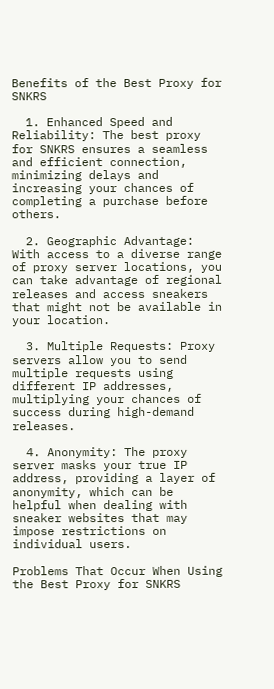Benefits of the Best Proxy for SNKRS

  1. Enhanced Speed and Reliability: The best proxy for SNKRS ensures a seamless and efficient connection, minimizing delays and increasing your chances of completing a purchase before others.

  2. Geographic Advantage: With access to a diverse range of proxy server locations, you can take advantage of regional releases and access sneakers that might not be available in your location.

  3. Multiple Requests: Proxy servers allow you to send multiple requests using different IP addresses, multiplying your chances of success during high-demand releases.

  4. Anonymity: The proxy server masks your true IP address, providing a layer of anonymity, which can be helpful when dealing with sneaker websites that may impose restrictions on individual users.

Problems That Occur When Using the Best Proxy for SNKRS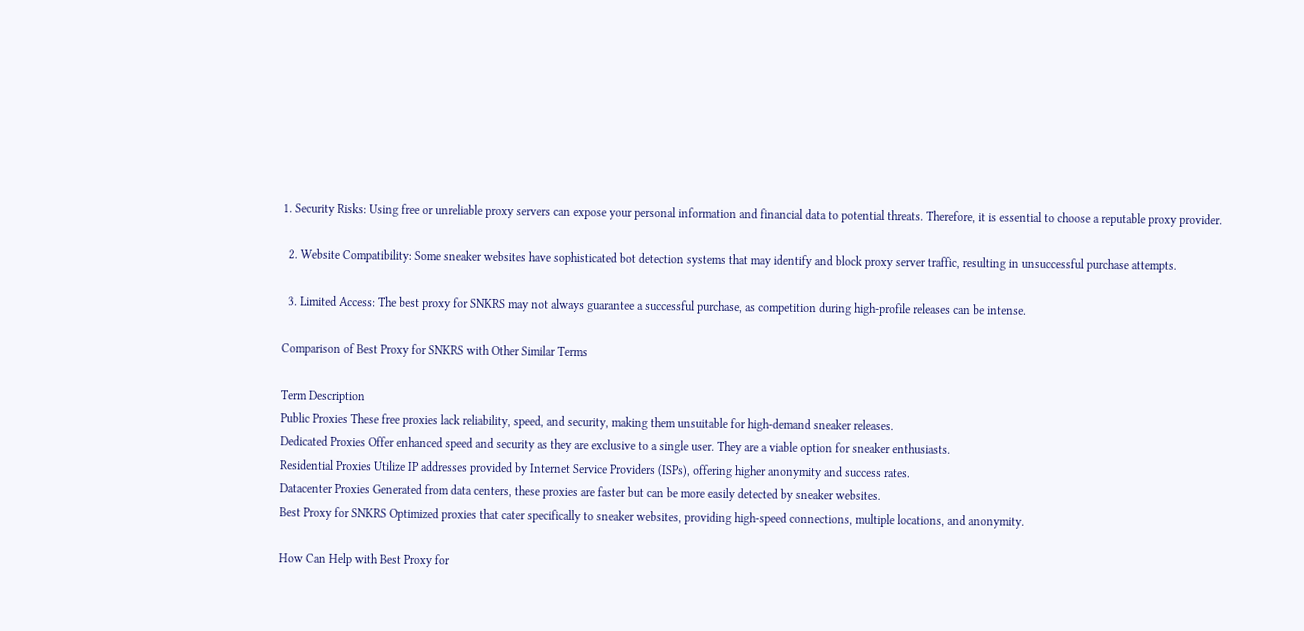1. Security Risks: Using free or unreliable proxy servers can expose your personal information and financial data to potential threats. Therefore, it is essential to choose a reputable proxy provider.

  2. Website Compatibility: Some sneaker websites have sophisticated bot detection systems that may identify and block proxy server traffic, resulting in unsuccessful purchase attempts.

  3. Limited Access: The best proxy for SNKRS may not always guarantee a successful purchase, as competition during high-profile releases can be intense.

Comparison of Best Proxy for SNKRS with Other Similar Terms

Term Description
Public Proxies These free proxies lack reliability, speed, and security, making them unsuitable for high-demand sneaker releases.
Dedicated Proxies Offer enhanced speed and security as they are exclusive to a single user. They are a viable option for sneaker enthusiasts.
Residential Proxies Utilize IP addresses provided by Internet Service Providers (ISPs), offering higher anonymity and success rates.
Datacenter Proxies Generated from data centers, these proxies are faster but can be more easily detected by sneaker websites.
Best Proxy for SNKRS Optimized proxies that cater specifically to sneaker websites, providing high-speed connections, multiple locations, and anonymity.

How Can Help with Best Proxy for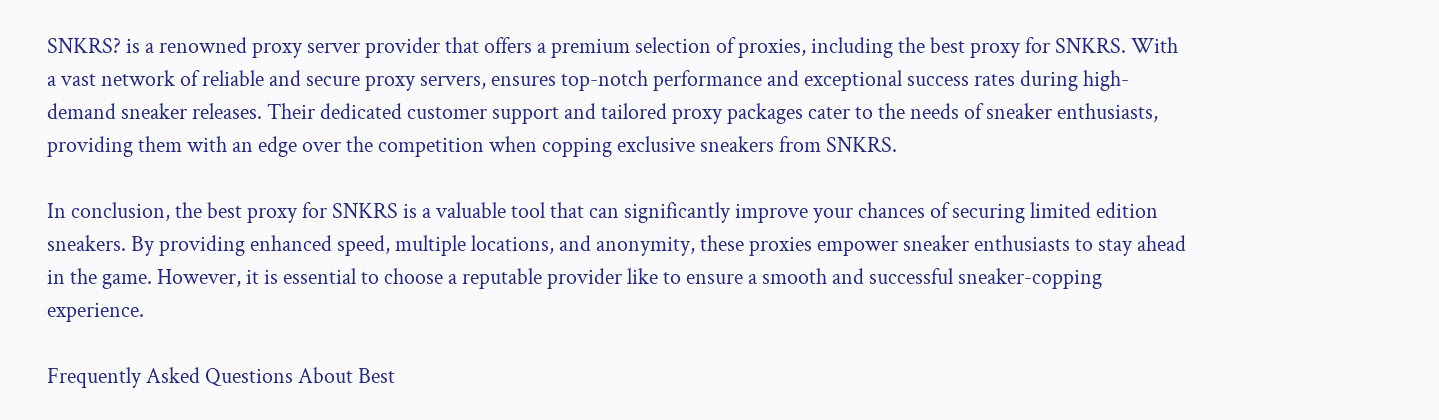SNKRS? is a renowned proxy server provider that offers a premium selection of proxies, including the best proxy for SNKRS. With a vast network of reliable and secure proxy servers, ensures top-notch performance and exceptional success rates during high-demand sneaker releases. Their dedicated customer support and tailored proxy packages cater to the needs of sneaker enthusiasts, providing them with an edge over the competition when copping exclusive sneakers from SNKRS.

In conclusion, the best proxy for SNKRS is a valuable tool that can significantly improve your chances of securing limited edition sneakers. By providing enhanced speed, multiple locations, and anonymity, these proxies empower sneaker enthusiasts to stay ahead in the game. However, it is essential to choose a reputable provider like to ensure a smooth and successful sneaker-copping experience.

Frequently Asked Questions About Best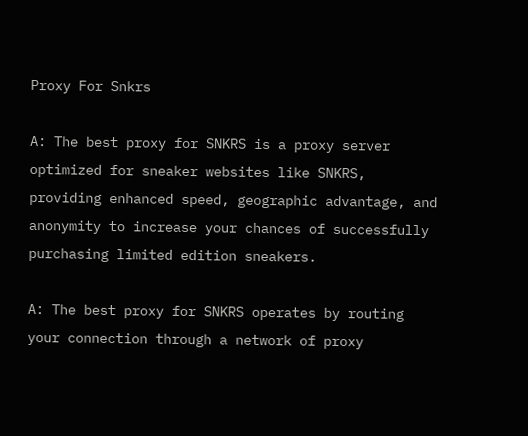Proxy For Snkrs

A: The best proxy for SNKRS is a proxy server optimized for sneaker websites like SNKRS, providing enhanced speed, geographic advantage, and anonymity to increase your chances of successfully purchasing limited edition sneakers.

A: The best proxy for SNKRS operates by routing your connection through a network of proxy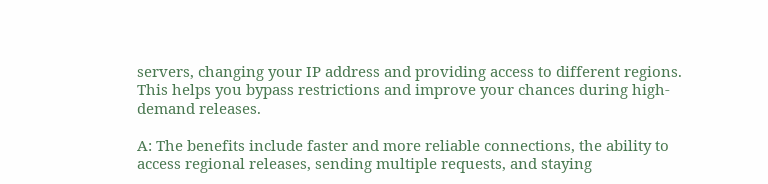servers, changing your IP address and providing access to different regions. This helps you bypass restrictions and improve your chances during high-demand releases.

A: The benefits include faster and more reliable connections, the ability to access regional releases, sending multiple requests, and staying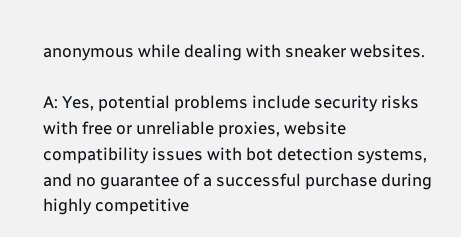anonymous while dealing with sneaker websites.

A: Yes, potential problems include security risks with free or unreliable proxies, website compatibility issues with bot detection systems, and no guarantee of a successful purchase during highly competitive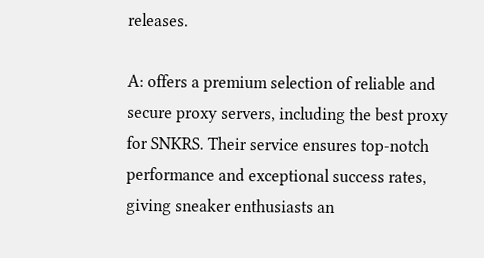releases.

A: offers a premium selection of reliable and secure proxy servers, including the best proxy for SNKRS. Their service ensures top-notch performance and exceptional success rates, giving sneaker enthusiasts an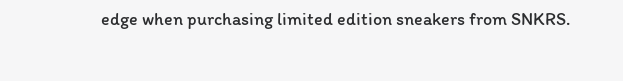edge when purchasing limited edition sneakers from SNKRS.